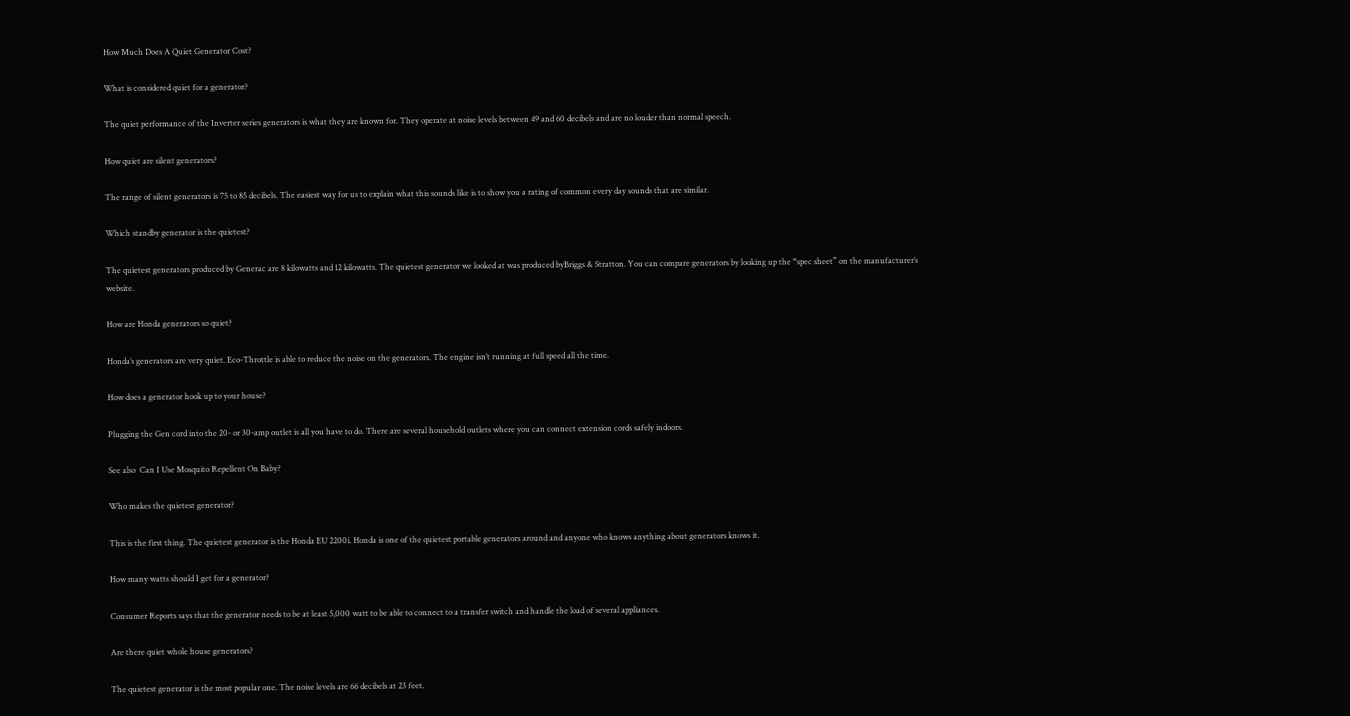How Much Does A Quiet Generator Cost?

What is considered quiet for a generator?

The quiet performance of the Inverter series generators is what they are known for. They operate at noise levels between 49 and 60 decibels and are no louder than normal speech.

How quiet are silent generators?

The range of silent generators is 75 to 85 decibels. The easiest way for us to explain what this sounds like is to show you a rating of common every day sounds that are similar.

Which standby generator is the quietest?

The quietest generators produced by Generac are 8 kilowatts and 12 kilowatts. The quietest generator we looked at was produced byBriggs & Stratton. You can compare generators by looking up the “spec sheet” on the manufacturer’s website.

How are Honda generators so quiet?

Honda’s generators are very quiet. Eco-Throttle is able to reduce the noise on the generators. The engine isn’t running at full speed all the time.

How does a generator hook up to your house?

Plugging the Gen cord into the 20- or 30-amp outlet is all you have to do. There are several household outlets where you can connect extension cords safely indoors.

See also  Can I Use Mosquito Repellent On Baby?

Who makes the quietest generator?

This is the first thing. The quietest generator is the Honda EU 2200i. Honda is one of the quietest portable generators around and anyone who knows anything about generators knows it.

How many watts should I get for a generator?

Consumer Reports says that the generator needs to be at least 5,000 watt to be able to connect to a transfer switch and handle the load of several appliances.

Are there quiet whole house generators?

The quietest generator is the most popular one. The noise levels are 66 decibels at 23 feet.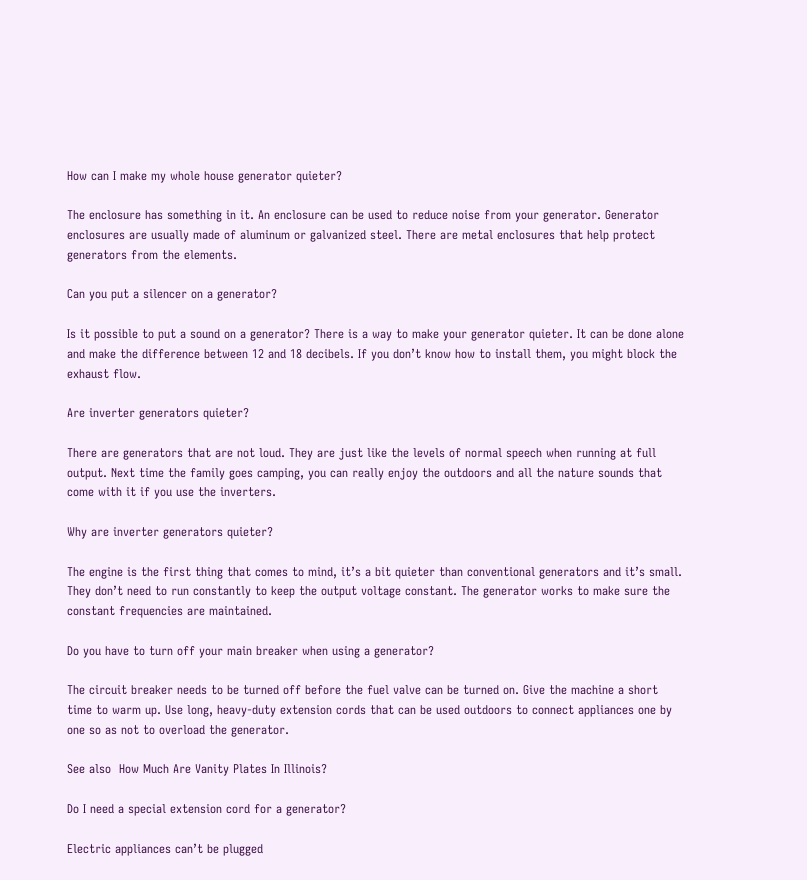How can I make my whole house generator quieter?

The enclosure has something in it. An enclosure can be used to reduce noise from your generator. Generator enclosures are usually made of aluminum or galvanized steel. There are metal enclosures that help protect generators from the elements.

Can you put a silencer on a generator?

Is it possible to put a sound on a generator? There is a way to make your generator quieter. It can be done alone and make the difference between 12 and 18 decibels. If you don’t know how to install them, you might block the exhaust flow.

Are inverter generators quieter?

There are generators that are not loud. They are just like the levels of normal speech when running at full output. Next time the family goes camping, you can really enjoy the outdoors and all the nature sounds that come with it if you use the inverters.

Why are inverter generators quieter?

The engine is the first thing that comes to mind, it’s a bit quieter than conventional generators and it’s small. They don’t need to run constantly to keep the output voltage constant. The generator works to make sure the constant frequencies are maintained.

Do you have to turn off your main breaker when using a generator?

The circuit breaker needs to be turned off before the fuel valve can be turned on. Give the machine a short time to warm up. Use long, heavy-duty extension cords that can be used outdoors to connect appliances one by one so as not to overload the generator.

See also  How Much Are Vanity Plates In Illinois?

Do I need a special extension cord for a generator?

Electric appliances can’t be plugged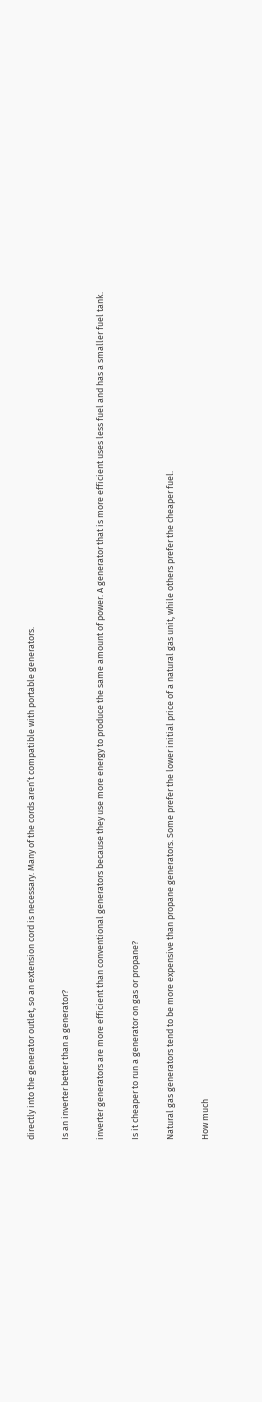directly into the generator outlet, so an extension cord is necessary. Many of the cords aren’t compatible with portable generators.

Is an inverter better than a generator?

inverter generators are more efficient than conventional generators because they use more energy to produce the same amount of power. A generator that is more efficient uses less fuel and has a smaller fuel tank.

Is it cheaper to run a generator on gas or propane?

Natural gas generators tend to be more expensive than propane generators. Some prefer the lower initial price of a natural gas unit, while others prefer the cheaper fuel.

How much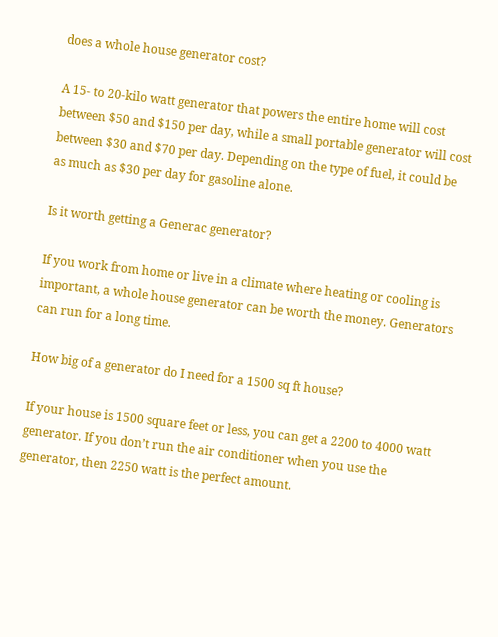does a whole house generator cost?

A 15- to 20-kilo watt generator that powers the entire home will cost between $50 and $150 per day, while a small portable generator will cost between $30 and $70 per day. Depending on the type of fuel, it could be as much as $30 per day for gasoline alone.

Is it worth getting a Generac generator?

If you work from home or live in a climate where heating or cooling is important, a whole house generator can be worth the money. Generators can run for a long time.

How big of a generator do I need for a 1500 sq ft house?

If your house is 1500 square feet or less, you can get a 2200 to 4000 watt generator. If you don’t run the air conditioner when you use the generator, then 2250 watt is the perfect amount.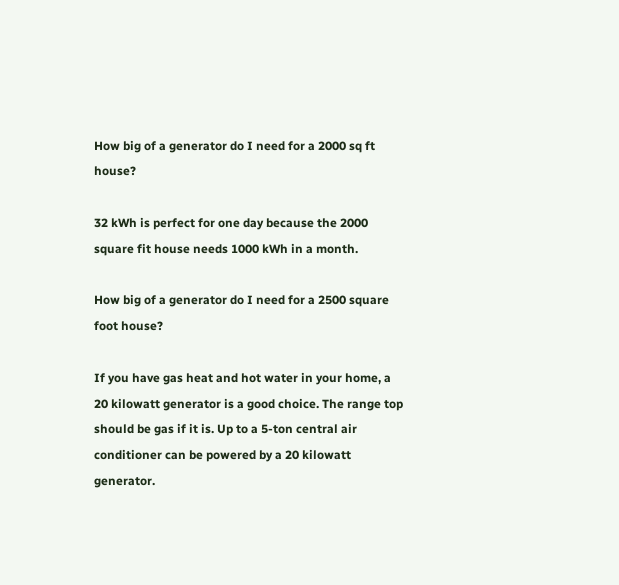How big of a generator do I need for a 2000 sq ft house?

32 kWh is perfect for one day because the 2000 square fit house needs 1000 kWh in a month.

How big of a generator do I need for a 2500 square foot house?

If you have gas heat and hot water in your home, a 20 kilowatt generator is a good choice. The range top should be gas if it is. Up to a 5-ton central air conditioner can be powered by a 20 kilowatt generator.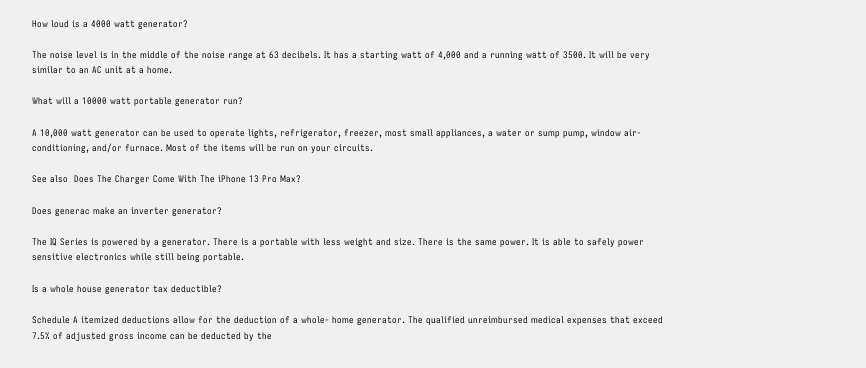How loud is a 4000 watt generator?

The noise level is in the middle of the noise range at 63 decibels. It has a starting watt of 4,000 and a running watt of 3500. It will be very similar to an AC unit at a home.

What will a 10000 watt portable generator run?

A 10,000 watt generator can be used to operate lights, refrigerator, freezer, most small appliances, a water or sump pump, window air-conditioning, and/or furnace. Most of the items will be run on your circuits.

See also  Does The Charger Come With The iPhone 13 Pro Max?

Does generac make an inverter generator?

The IQ Series is powered by a generator. There is a portable with less weight and size. There is the same power. It is able to safely power sensitive electronics while still being portable.

Is a whole house generator tax deductible?

Schedule A itemized deductions allow for the deduction of a whole- home generator. The qualified unreimbursed medical expenses that exceed 7.5% of adjusted gross income can be deducted by the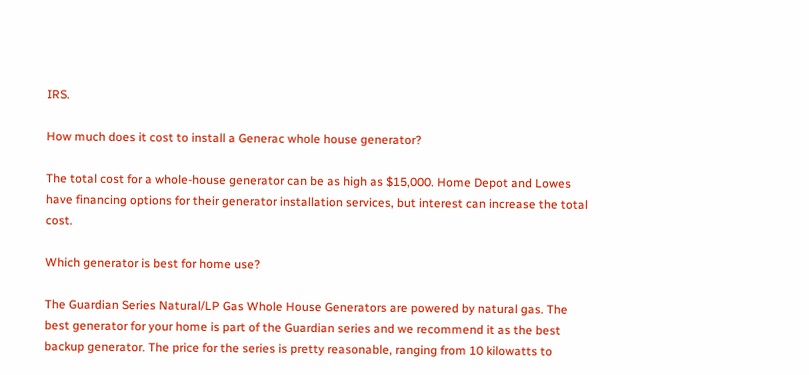IRS.

How much does it cost to install a Generac whole house generator?

The total cost for a whole-house generator can be as high as $15,000. Home Depot and Lowes have financing options for their generator installation services, but interest can increase the total cost.

Which generator is best for home use?

The Guardian Series Natural/LP Gas Whole House Generators are powered by natural gas. The best generator for your home is part of the Guardian series and we recommend it as the best backup generator. The price for the series is pretty reasonable, ranging from 10 kilowatts to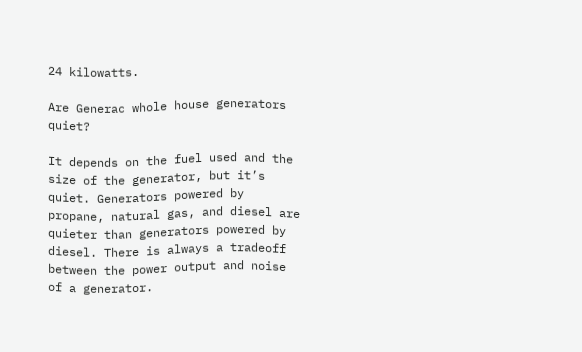24 kilowatts.

Are Generac whole house generators quiet?

It depends on the fuel used and the size of the generator, but it’s quiet. Generators powered by propane, natural gas, and diesel are quieter than generators powered by diesel. There is always a tradeoff between the power output and noise of a generator.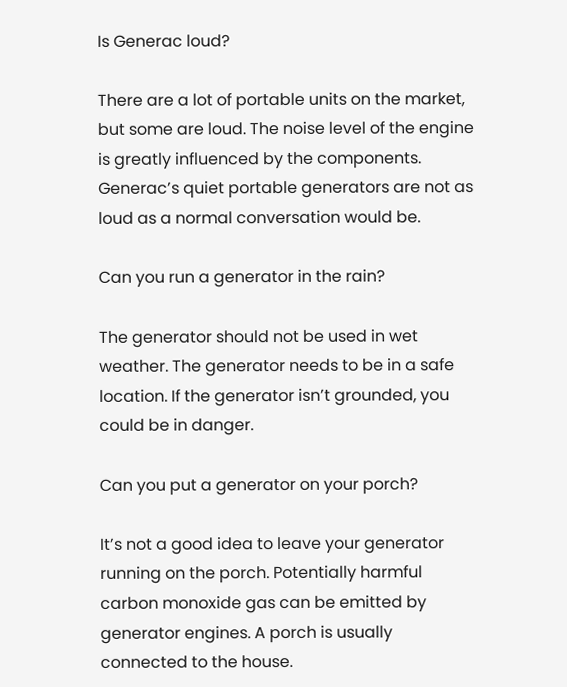Is Generac loud?

There are a lot of portable units on the market, but some are loud. The noise level of the engine is greatly influenced by the components. Generac’s quiet portable generators are not as loud as a normal conversation would be.

Can you run a generator in the rain?

The generator should not be used in wet weather. The generator needs to be in a safe location. If the generator isn’t grounded, you could be in danger.

Can you put a generator on your porch?

It’s not a good idea to leave your generator running on the porch. Potentially harmful carbon monoxide gas can be emitted by generator engines. A porch is usually connected to the house.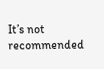It’s not recommended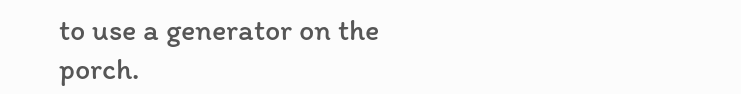to use a generator on the porch.